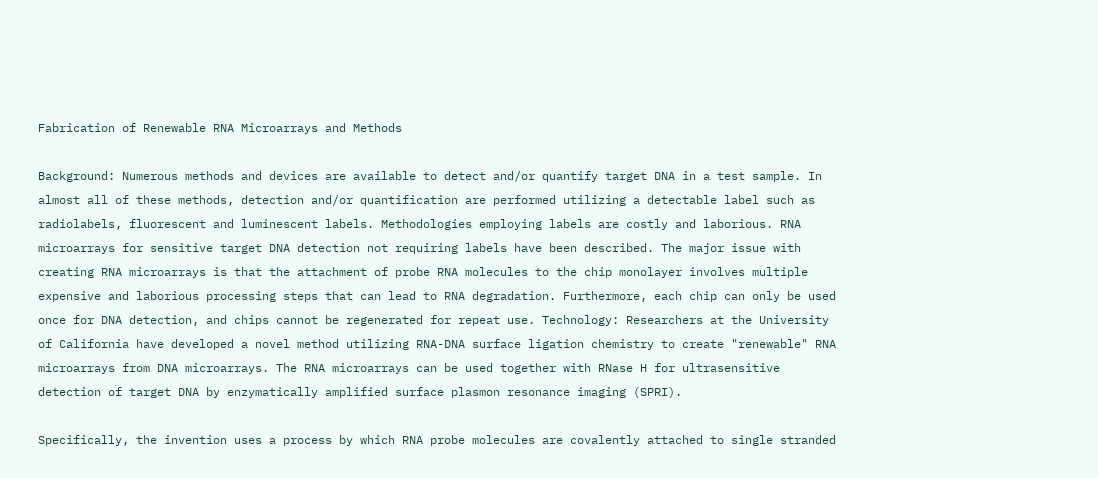Fabrication of Renewable RNA Microarrays and Methods

Background: Numerous methods and devices are available to detect and/or quantify target DNA in a test sample. In almost all of these methods, detection and/or quantification are performed utilizing a detectable label such as radiolabels, fluorescent and luminescent labels. Methodologies employing labels are costly and laborious. RNA microarrays for sensitive target DNA detection not requiring labels have been described. The major issue with creating RNA microarrays is that the attachment of probe RNA molecules to the chip monolayer involves multiple expensive and laborious processing steps that can lead to RNA degradation. Furthermore, each chip can only be used once for DNA detection, and chips cannot be regenerated for repeat use. Technology: Researchers at the University of California have developed a novel method utilizing RNA-DNA surface ligation chemistry to create "renewable" RNA microarrays from DNA microarrays. The RNA microarrays can be used together with RNase H for ultrasensitive detection of target DNA by enzymatically amplified surface plasmon resonance imaging (SPRI).

Specifically, the invention uses a process by which RNA probe molecules are covalently attached to single stranded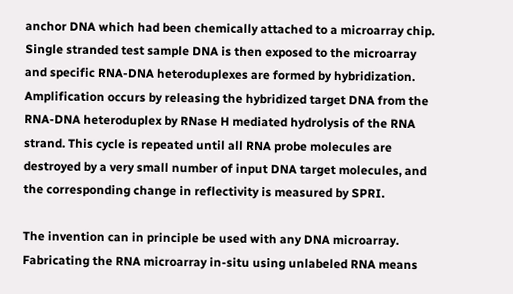anchor DNA which had been chemically attached to a microarray chip. Single stranded test sample DNA is then exposed to the microarray and specific RNA-DNA heteroduplexes are formed by hybridization. Amplification occurs by releasing the hybridized target DNA from the RNA-DNA heteroduplex by RNase H mediated hydrolysis of the RNA strand. This cycle is repeated until all RNA probe molecules are destroyed by a very small number of input DNA target molecules, and the corresponding change in reflectivity is measured by SPRI.

The invention can in principle be used with any DNA microarray. Fabricating the RNA microarray in-situ using unlabeled RNA means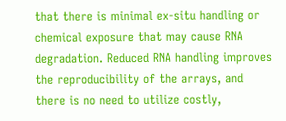that there is minimal ex-situ handling or chemical exposure that may cause RNA degradation. Reduced RNA handling improves the reproducibility of the arrays, and there is no need to utilize costly,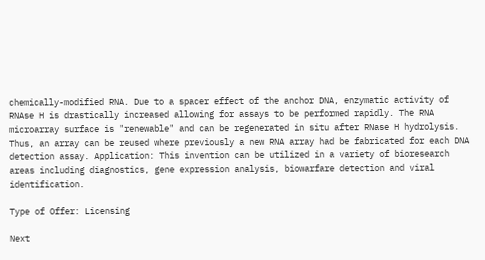chemically-modified RNA. Due to a spacer effect of the anchor DNA, enzymatic activity of RNAse H is drastically increased allowing for assays to be performed rapidly. The RNA microarray surface is "renewable" and can be regenerated in situ after RNase H hydrolysis. Thus, an array can be reused where previously a new RNA array had be fabricated for each DNA detection assay. Application: This invention can be utilized in a variety of bioresearch areas including diagnostics, gene expression analysis, biowarfare detection and viral identification.

Type of Offer: Licensing

Next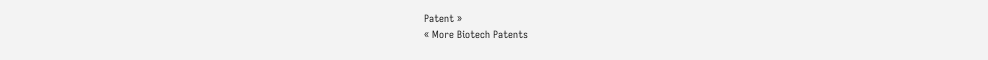Patent »
« More Biotech Patents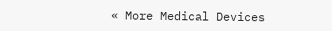« More Medical Devices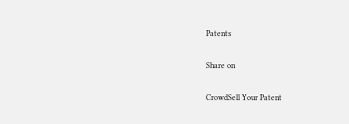Patents

Share on

CrowdSell Your Patent